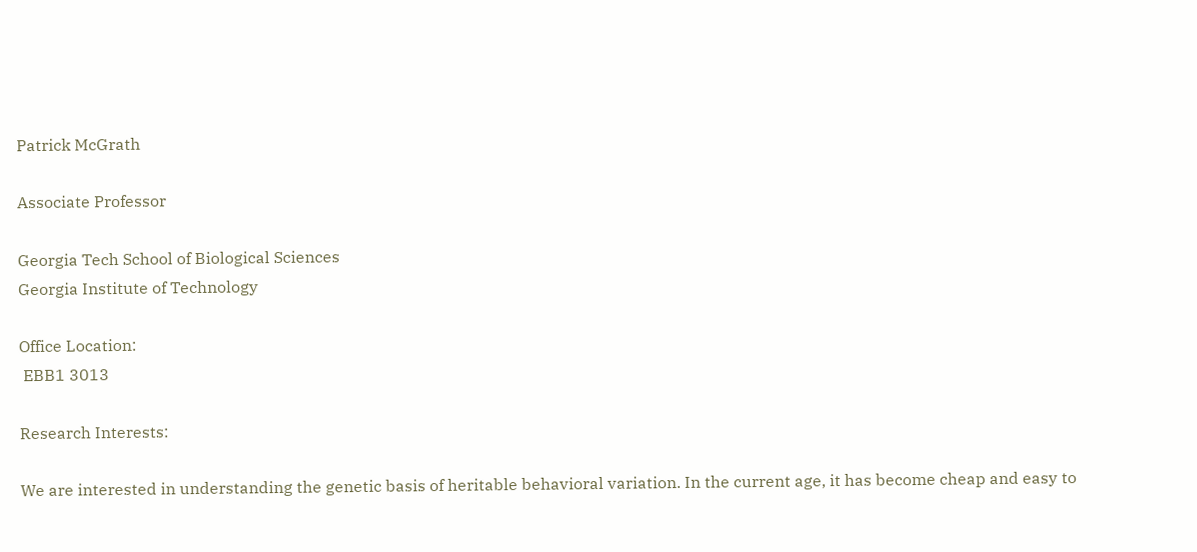Patrick McGrath

Associate Professor

Georgia Tech School of Biological Sciences
Georgia Institute of Technology

Office Location:
 EBB1 3013

Research Interests:

We are interested in understanding the genetic basis of heritable behavioral variation. In the current age, it has become cheap and easy to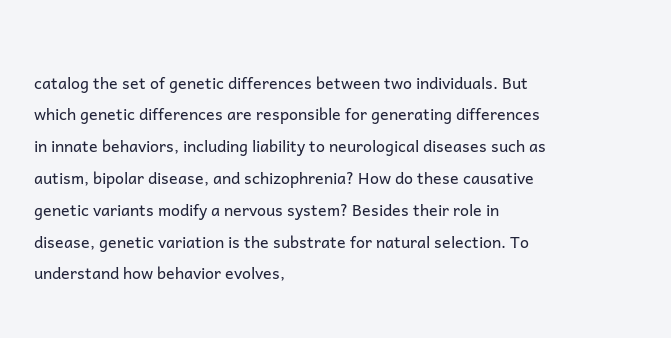catalog the set of genetic differences between two individuals. But which genetic differences are responsible for generating differences in innate behaviors, including liability to neurological diseases such as autism, bipolar disease, and schizophrenia? How do these causative genetic variants modify a nervous system? Besides their role in disease, genetic variation is the substrate for natural selection. To understand how behavior evolves,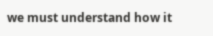we must understand how it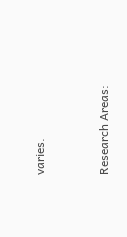varies.


Research Areas: